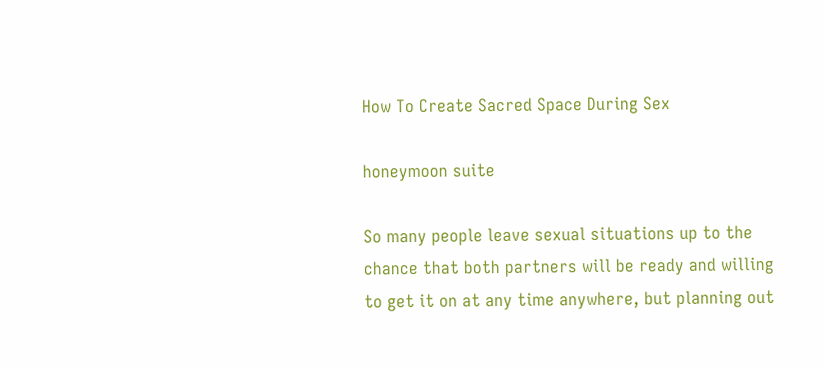How To Create Sacred Space During Sex

honeymoon suite

So many people leave sexual situations up to the chance that both partners will be ready and willing to get it on at any time anywhere, but planning out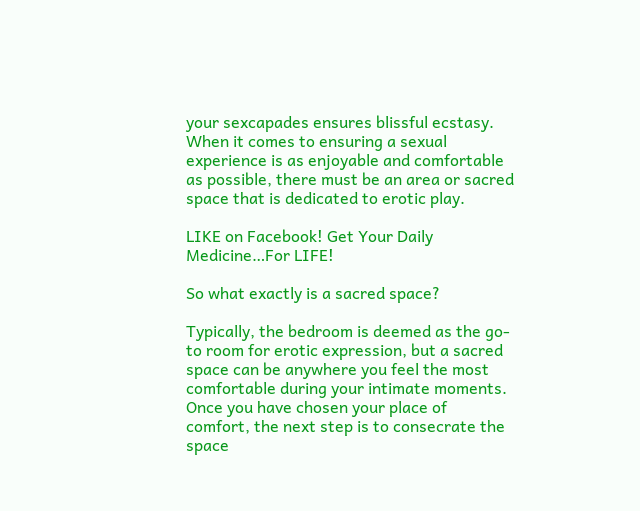your sexcapades ensures blissful ecstasy. When it comes to ensuring a sexual experience is as enjoyable and comfortable as possible, there must be an area or sacred space that is dedicated to erotic play.

LIKE on Facebook! Get Your Daily Medicine…For LIFE!

So what exactly is a sacred space?

Typically, the bedroom is deemed as the go-to room for erotic expression, but a sacred space can be anywhere you feel the most comfortable during your intimate moments.  Once you have chosen your place of comfort, the next step is to consecrate the space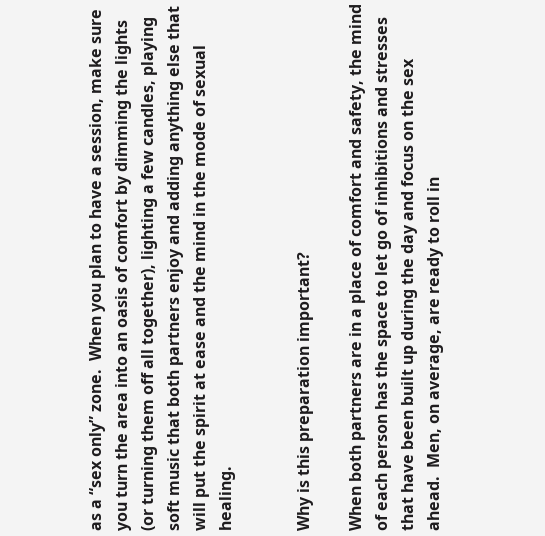as a “sex only” zone.  When you plan to have a session, make sure you turn the area into an oasis of comfort by dimming the lights (or turning them off all together), lighting a few candles, playing soft music that both partners enjoy and adding anything else that will put the spirit at ease and the mind in the mode of sexual healing.


Why is this preparation important?

When both partners are in a place of comfort and safety, the mind of each person has the space to let go of inhibitions and stresses that have been built up during the day and focus on the sex ahead.  Men, on average, are ready to roll in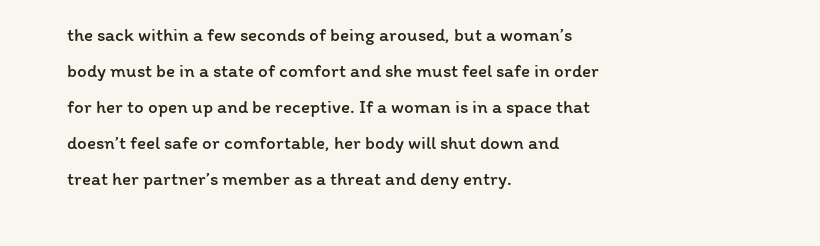the sack within a few seconds of being aroused, but a woman’s body must be in a state of comfort and she must feel safe in order for her to open up and be receptive. If a woman is in a space that doesn’t feel safe or comfortable, her body will shut down and treat her partner’s member as a threat and deny entry.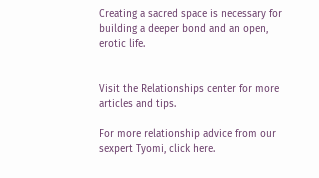Creating a sacred space is necessary for building a deeper bond and an open, erotic life.


Visit the Relationships center for more articles and tips.

For more relationship advice from our sexpert Tyomi, click here.